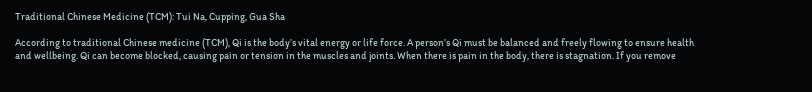Traditional Chinese Medicine (TCM): Tui Na, Cupping, Gua Sha

According to traditional Chinese medicine (TCM), Qi is the body’s vital energy or life force. A person’s Qi must be balanced and freely flowing to ensure health and wellbeing. Qi can become blocked, causing pain or tension in the muscles and joints. When there is pain in the body, there is stagnation. If you remove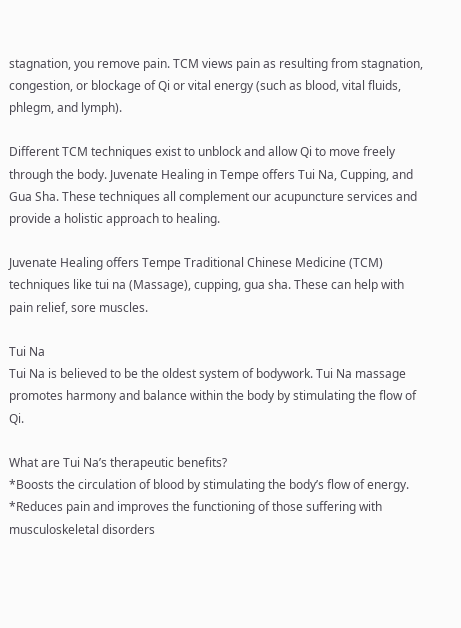stagnation, you remove pain. TCM views pain as resulting from stagnation, congestion, or blockage of Qi or vital energy (such as blood, vital fluids, phlegm, and lymph).

Different TCM techniques exist to unblock and allow Qi to move freely through the body. Juvenate Healing in Tempe offers Tui Na, Cupping, and Gua Sha. These techniques all complement our acupuncture services and provide a holistic approach to healing.

Juvenate Healing offers Tempe Traditional Chinese Medicine (TCM) techniques like tui na (Massage), cupping, gua sha. These can help with pain relief, sore muscles.

Tui Na
Tui Na is believed to be the oldest system of bodywork. Tui Na massage promotes harmony and balance within the body by stimulating the flow of Qi.

What are Tui Na’s therapeutic benefits?
*Boosts the circulation of blood by stimulating the body’s flow of energy.
*Reduces pain and improves the functioning of those suffering with musculoskeletal disorders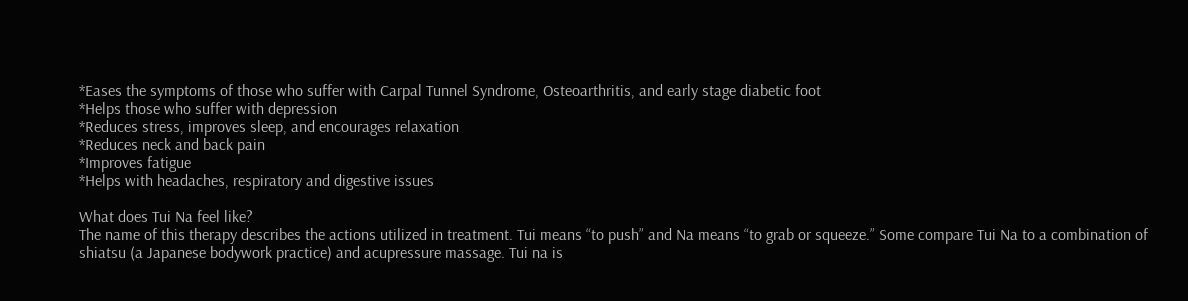*Eases the symptoms of those who suffer with Carpal Tunnel Syndrome, Osteoarthritis, and early stage diabetic foot
*Helps those who suffer with depression
*Reduces stress, improves sleep, and encourages relaxation
*Reduces neck and back pain
*Improves fatigue
*Helps with headaches, respiratory and digestive issues

What does Tui Na feel like?
The name of this therapy describes the actions utilized in treatment. Tui means “to push” and Na means “to grab or squeeze.” Some compare Tui Na to a combination of shiatsu (a Japanese bodywork practice) and acupressure massage. Tui na is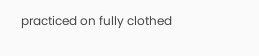practiced on fully clothed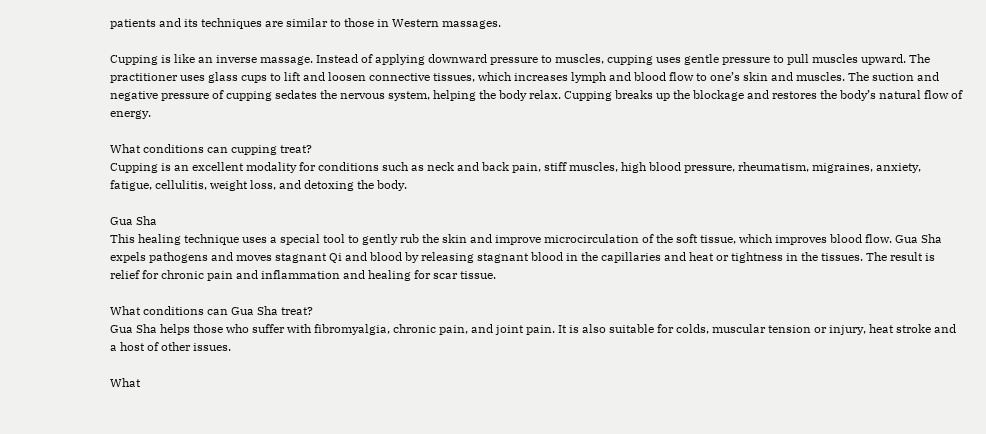patients and its techniques are similar to those in Western massages.

Cupping is like an inverse massage. Instead of applying downward pressure to muscles, cupping uses gentle pressure to pull muscles upward. The practitioner uses glass cups to lift and loosen connective tissues, which increases lymph and blood flow to one’s skin and muscles. The suction and negative pressure of cupping sedates the nervous system, helping the body relax. Cupping breaks up the blockage and restores the body’s natural flow of energy.

What conditions can cupping treat?
Cupping is an excellent modality for conditions such as neck and back pain, stiff muscles, high blood pressure, rheumatism, migraines, anxiety, fatigue, cellulitis, weight loss, and detoxing the body.

Gua Sha
This healing technique uses a special tool to gently rub the skin and improve microcirculation of the soft tissue, which improves blood flow. Gua Sha expels pathogens and moves stagnant Qi and blood by releasing stagnant blood in the capillaries and heat or tightness in the tissues. The result is relief for chronic pain and inflammation and healing for scar tissue.

What conditions can Gua Sha treat?
Gua Sha helps those who suffer with fibromyalgia, chronic pain, and joint pain. It is also suitable for colds, muscular tension or injury, heat stroke and a host of other issues.

What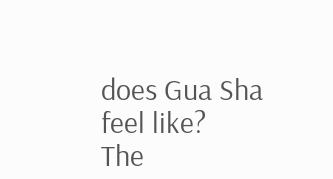does Gua Sha feel like?
The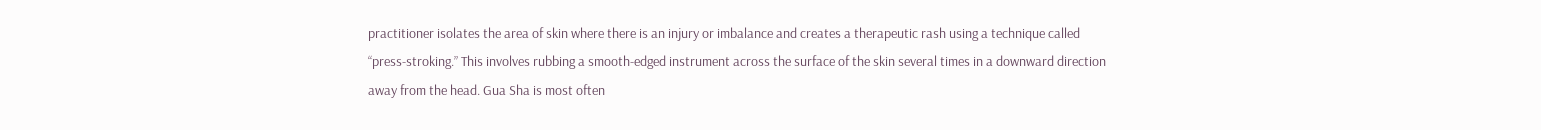practitioner isolates the area of skin where there is an injury or imbalance and creates a therapeutic rash using a technique called “press-stroking.” This involves rubbing a smooth-edged instrument across the surface of the skin several times in a downward direction away from the head. Gua Sha is most often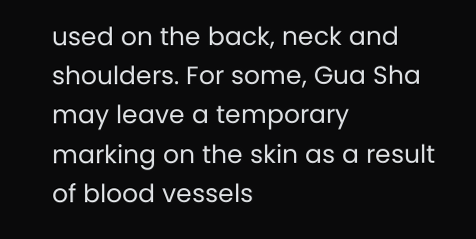used on the back, neck and shoulders. For some, Gua Sha may leave a temporary marking on the skin as a result of blood vessels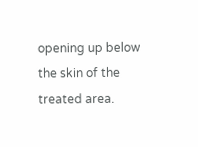opening up below the skin of the treated area.